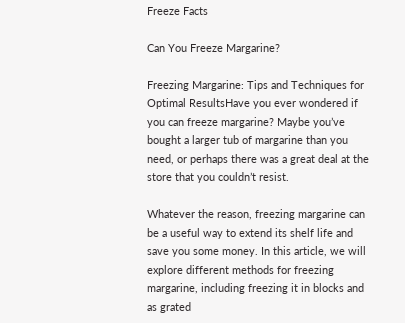Freeze Facts

Can You Freeze Margarine?

Freezing Margarine: Tips and Techniques for Optimal ResultsHave you ever wondered if you can freeze margarine? Maybe you’ve bought a larger tub of margarine than you need, or perhaps there was a great deal at the store that you couldn’t resist.

Whatever the reason, freezing margarine can be a useful way to extend its shelf life and save you some money. In this article, we will explore different methods for freezing margarine, including freezing it in blocks and as grated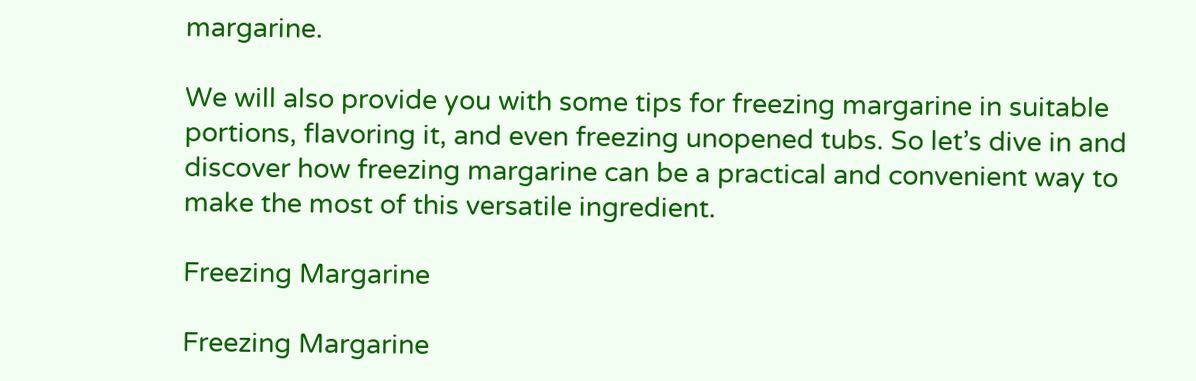margarine.

We will also provide you with some tips for freezing margarine in suitable portions, flavoring it, and even freezing unopened tubs. So let’s dive in and discover how freezing margarine can be a practical and convenient way to make the most of this versatile ingredient.

Freezing Margarine

Freezing Margarine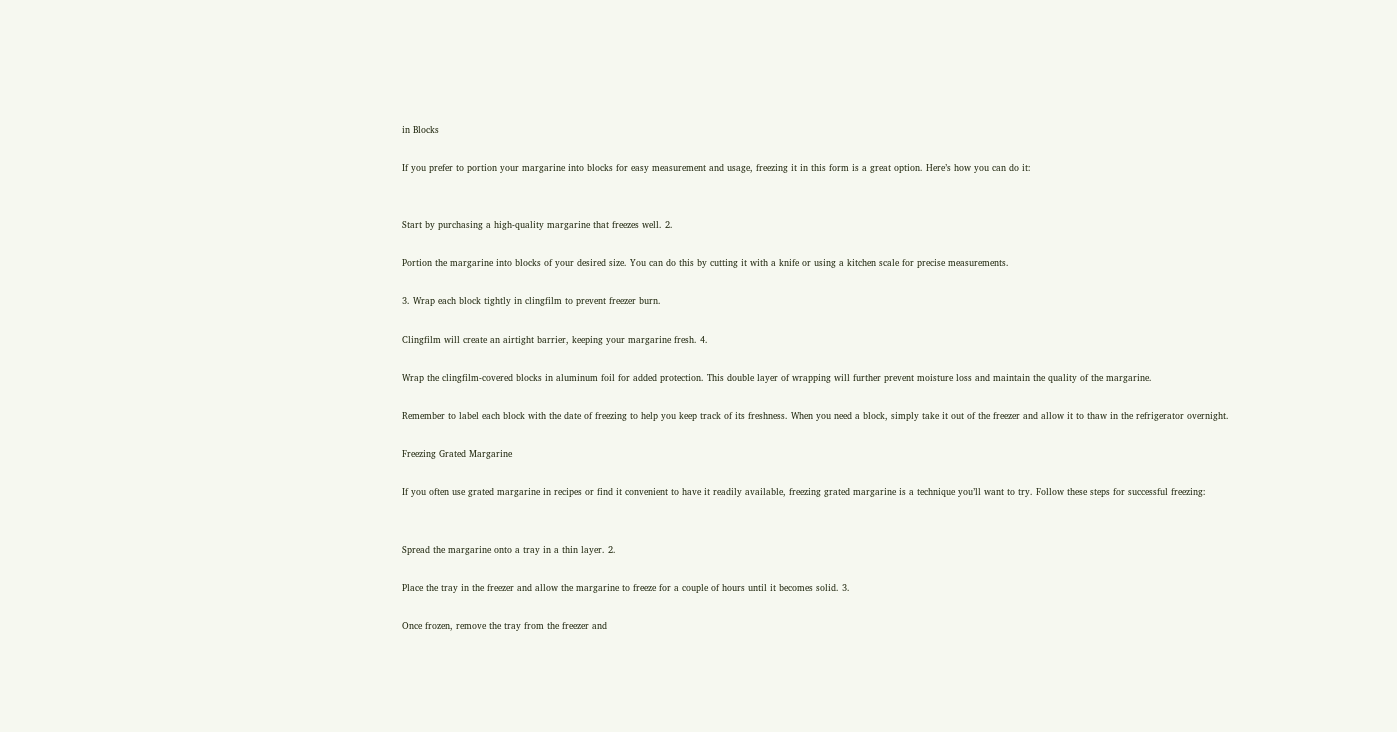in Blocks

If you prefer to portion your margarine into blocks for easy measurement and usage, freezing it in this form is a great option. Here’s how you can do it:


Start by purchasing a high-quality margarine that freezes well. 2.

Portion the margarine into blocks of your desired size. You can do this by cutting it with a knife or using a kitchen scale for precise measurements.

3. Wrap each block tightly in clingfilm to prevent freezer burn.

Clingfilm will create an airtight barrier, keeping your margarine fresh. 4.

Wrap the clingfilm-covered blocks in aluminum foil for added protection. This double layer of wrapping will further prevent moisture loss and maintain the quality of the margarine.

Remember to label each block with the date of freezing to help you keep track of its freshness. When you need a block, simply take it out of the freezer and allow it to thaw in the refrigerator overnight.

Freezing Grated Margarine

If you often use grated margarine in recipes or find it convenient to have it readily available, freezing grated margarine is a technique you’ll want to try. Follow these steps for successful freezing:


Spread the margarine onto a tray in a thin layer. 2.

Place the tray in the freezer and allow the margarine to freeze for a couple of hours until it becomes solid. 3.

Once frozen, remove the tray from the freezer and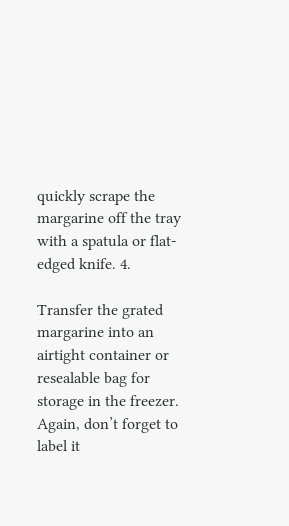quickly scrape the margarine off the tray with a spatula or flat-edged knife. 4.

Transfer the grated margarine into an airtight container or resealable bag for storage in the freezer. Again, don’t forget to label it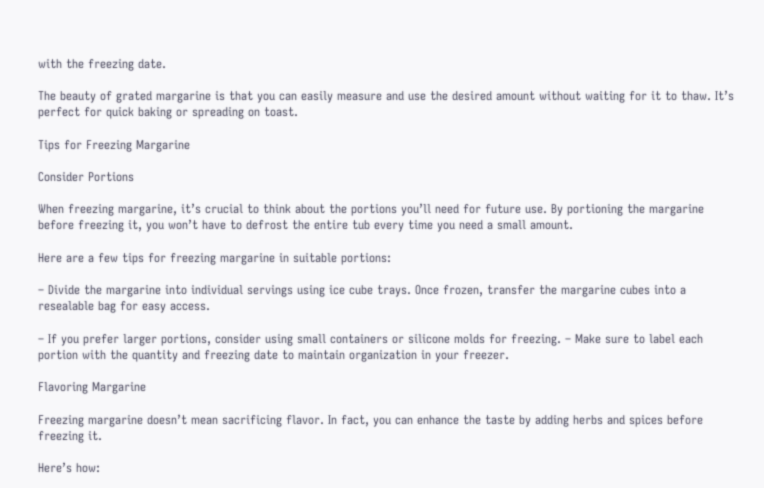with the freezing date.

The beauty of grated margarine is that you can easily measure and use the desired amount without waiting for it to thaw. It’s perfect for quick baking or spreading on toast.

Tips for Freezing Margarine

Consider Portions

When freezing margarine, it’s crucial to think about the portions you’ll need for future use. By portioning the margarine before freezing it, you won’t have to defrost the entire tub every time you need a small amount.

Here are a few tips for freezing margarine in suitable portions:

– Divide the margarine into individual servings using ice cube trays. Once frozen, transfer the margarine cubes into a resealable bag for easy access.

– If you prefer larger portions, consider using small containers or silicone molds for freezing. – Make sure to label each portion with the quantity and freezing date to maintain organization in your freezer.

Flavoring Margarine

Freezing margarine doesn’t mean sacrificing flavor. In fact, you can enhance the taste by adding herbs and spices before freezing it.

Here’s how: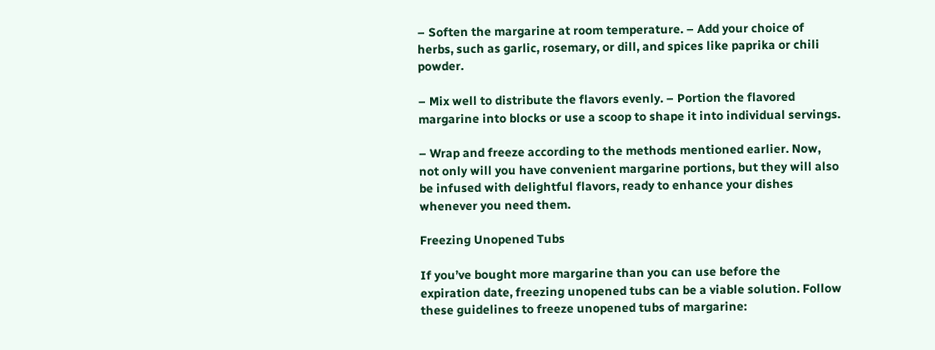– Soften the margarine at room temperature. – Add your choice of herbs, such as garlic, rosemary, or dill, and spices like paprika or chili powder.

– Mix well to distribute the flavors evenly. – Portion the flavored margarine into blocks or use a scoop to shape it into individual servings.

– Wrap and freeze according to the methods mentioned earlier. Now, not only will you have convenient margarine portions, but they will also be infused with delightful flavors, ready to enhance your dishes whenever you need them.

Freezing Unopened Tubs

If you’ve bought more margarine than you can use before the expiration date, freezing unopened tubs can be a viable solution. Follow these guidelines to freeze unopened tubs of margarine: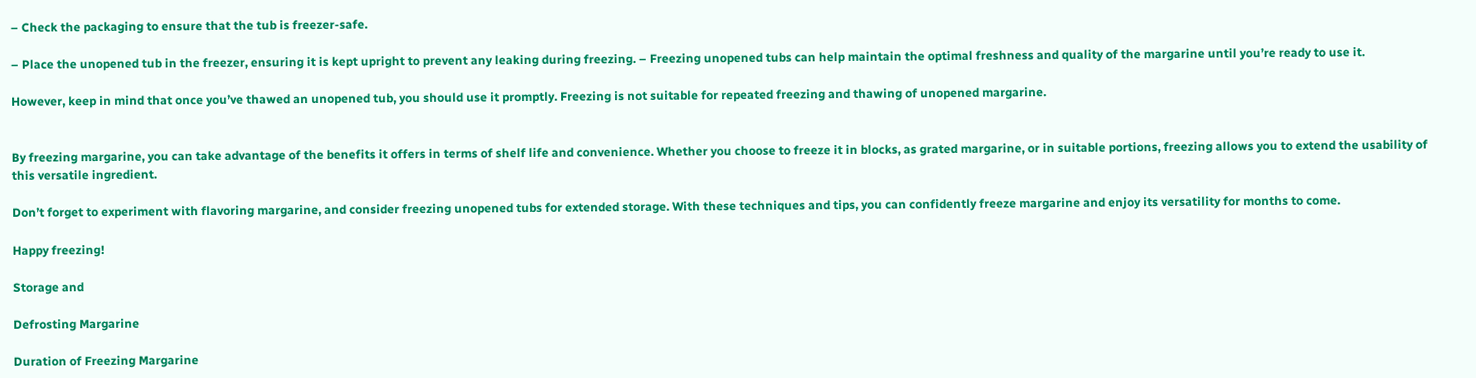– Check the packaging to ensure that the tub is freezer-safe.

– Place the unopened tub in the freezer, ensuring it is kept upright to prevent any leaking during freezing. – Freezing unopened tubs can help maintain the optimal freshness and quality of the margarine until you’re ready to use it.

However, keep in mind that once you’ve thawed an unopened tub, you should use it promptly. Freezing is not suitable for repeated freezing and thawing of unopened margarine.


By freezing margarine, you can take advantage of the benefits it offers in terms of shelf life and convenience. Whether you choose to freeze it in blocks, as grated margarine, or in suitable portions, freezing allows you to extend the usability of this versatile ingredient.

Don’t forget to experiment with flavoring margarine, and consider freezing unopened tubs for extended storage. With these techniques and tips, you can confidently freeze margarine and enjoy its versatility for months to come.

Happy freezing!

Storage and

Defrosting Margarine

Duration of Freezing Margarine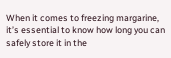When it comes to freezing margarine, it’s essential to know how long you can safely store it in the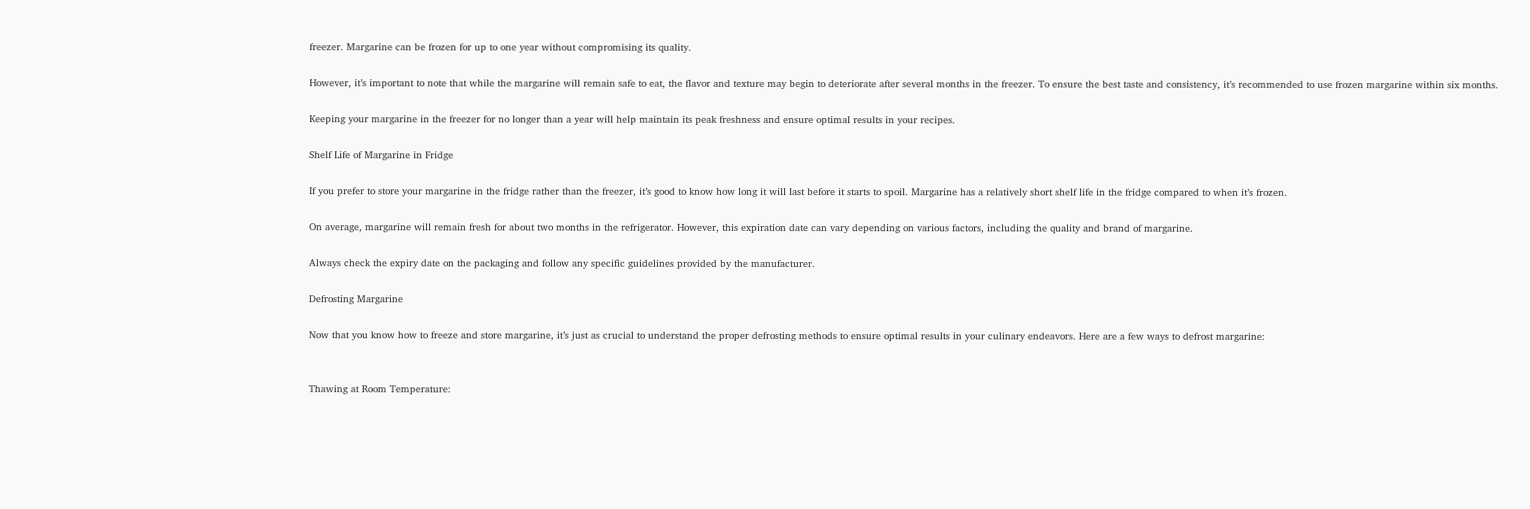freezer. Margarine can be frozen for up to one year without compromising its quality.

However, it’s important to note that while the margarine will remain safe to eat, the flavor and texture may begin to deteriorate after several months in the freezer. To ensure the best taste and consistency, it’s recommended to use frozen margarine within six months.

Keeping your margarine in the freezer for no longer than a year will help maintain its peak freshness and ensure optimal results in your recipes.

Shelf Life of Margarine in Fridge

If you prefer to store your margarine in the fridge rather than the freezer, it’s good to know how long it will last before it starts to spoil. Margarine has a relatively short shelf life in the fridge compared to when it’s frozen.

On average, margarine will remain fresh for about two months in the refrigerator. However, this expiration date can vary depending on various factors, including the quality and brand of margarine.

Always check the expiry date on the packaging and follow any specific guidelines provided by the manufacturer.

Defrosting Margarine

Now that you know how to freeze and store margarine, it’s just as crucial to understand the proper defrosting methods to ensure optimal results in your culinary endeavors. Here are a few ways to defrost margarine:


Thawing at Room Temperature: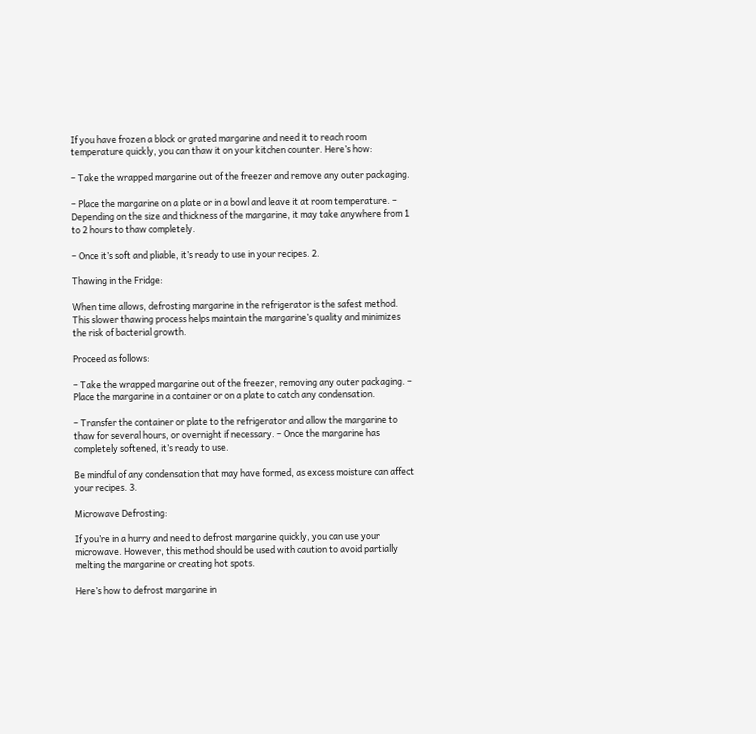If you have frozen a block or grated margarine and need it to reach room temperature quickly, you can thaw it on your kitchen counter. Here’s how:

– Take the wrapped margarine out of the freezer and remove any outer packaging.

– Place the margarine on a plate or in a bowl and leave it at room temperature. – Depending on the size and thickness of the margarine, it may take anywhere from 1 to 2 hours to thaw completely.

– Once it’s soft and pliable, it’s ready to use in your recipes. 2.

Thawing in the Fridge:

When time allows, defrosting margarine in the refrigerator is the safest method. This slower thawing process helps maintain the margarine’s quality and minimizes the risk of bacterial growth.

Proceed as follows:

– Take the wrapped margarine out of the freezer, removing any outer packaging. – Place the margarine in a container or on a plate to catch any condensation.

– Transfer the container or plate to the refrigerator and allow the margarine to thaw for several hours, or overnight if necessary. – Once the margarine has completely softened, it’s ready to use.

Be mindful of any condensation that may have formed, as excess moisture can affect your recipes. 3.

Microwave Defrosting:

If you’re in a hurry and need to defrost margarine quickly, you can use your microwave. However, this method should be used with caution to avoid partially melting the margarine or creating hot spots.

Here’s how to defrost margarine in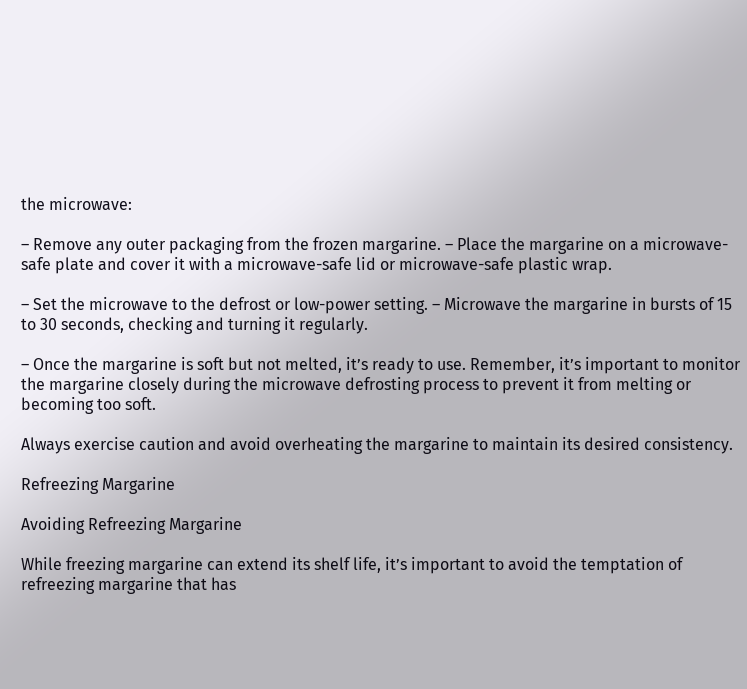the microwave:

– Remove any outer packaging from the frozen margarine. – Place the margarine on a microwave-safe plate and cover it with a microwave-safe lid or microwave-safe plastic wrap.

– Set the microwave to the defrost or low-power setting. – Microwave the margarine in bursts of 15 to 30 seconds, checking and turning it regularly.

– Once the margarine is soft but not melted, it’s ready to use. Remember, it’s important to monitor the margarine closely during the microwave defrosting process to prevent it from melting or becoming too soft.

Always exercise caution and avoid overheating the margarine to maintain its desired consistency.

Refreezing Margarine

Avoiding Refreezing Margarine

While freezing margarine can extend its shelf life, it’s important to avoid the temptation of refreezing margarine that has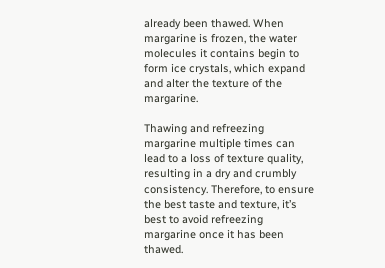already been thawed. When margarine is frozen, the water molecules it contains begin to form ice crystals, which expand and alter the texture of the margarine.

Thawing and refreezing margarine multiple times can lead to a loss of texture quality, resulting in a dry and crumbly consistency. Therefore, to ensure the best taste and texture, it’s best to avoid refreezing margarine once it has been thawed.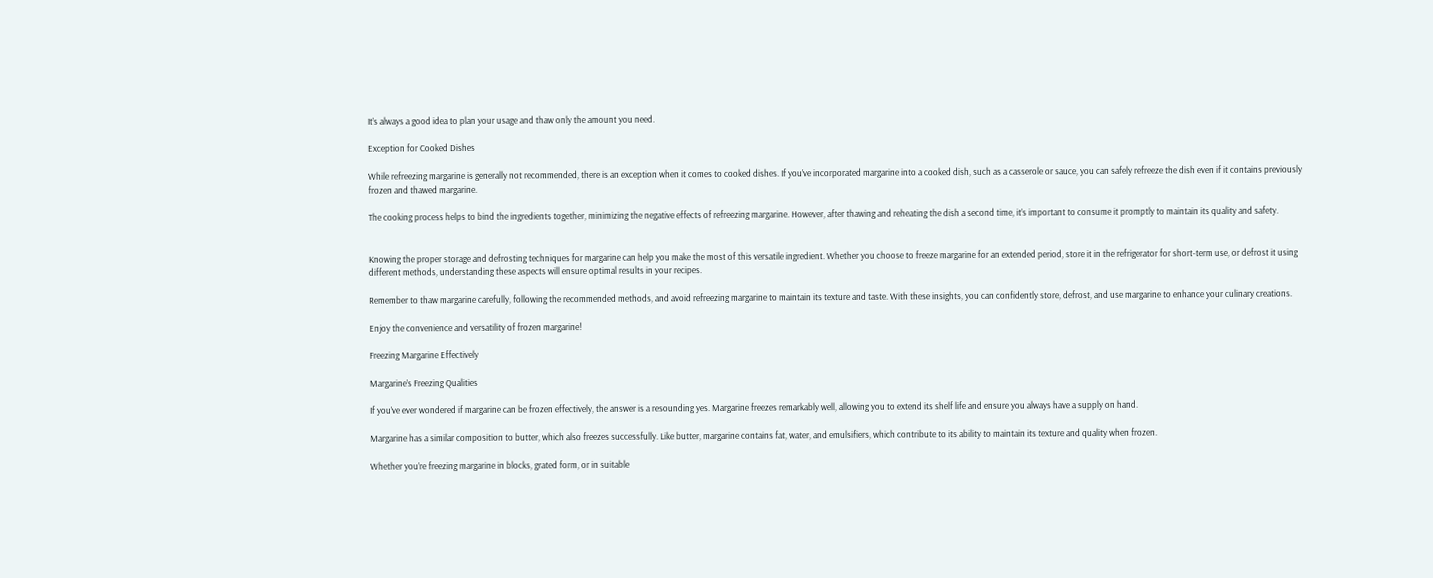It’s always a good idea to plan your usage and thaw only the amount you need.

Exception for Cooked Dishes

While refreezing margarine is generally not recommended, there is an exception when it comes to cooked dishes. If you’ve incorporated margarine into a cooked dish, such as a casserole or sauce, you can safely refreeze the dish even if it contains previously frozen and thawed margarine.

The cooking process helps to bind the ingredients together, minimizing the negative effects of refreezing margarine. However, after thawing and reheating the dish a second time, it’s important to consume it promptly to maintain its quality and safety.


Knowing the proper storage and defrosting techniques for margarine can help you make the most of this versatile ingredient. Whether you choose to freeze margarine for an extended period, store it in the refrigerator for short-term use, or defrost it using different methods, understanding these aspects will ensure optimal results in your recipes.

Remember to thaw margarine carefully, following the recommended methods, and avoid refreezing margarine to maintain its texture and taste. With these insights, you can confidently store, defrost, and use margarine to enhance your culinary creations.

Enjoy the convenience and versatility of frozen margarine!

Freezing Margarine Effectively

Margarine’s Freezing Qualities

If you’ve ever wondered if margarine can be frozen effectively, the answer is a resounding yes. Margarine freezes remarkably well, allowing you to extend its shelf life and ensure you always have a supply on hand.

Margarine has a similar composition to butter, which also freezes successfully. Like butter, margarine contains fat, water, and emulsifiers, which contribute to its ability to maintain its texture and quality when frozen.

Whether you’re freezing margarine in blocks, grated form, or in suitable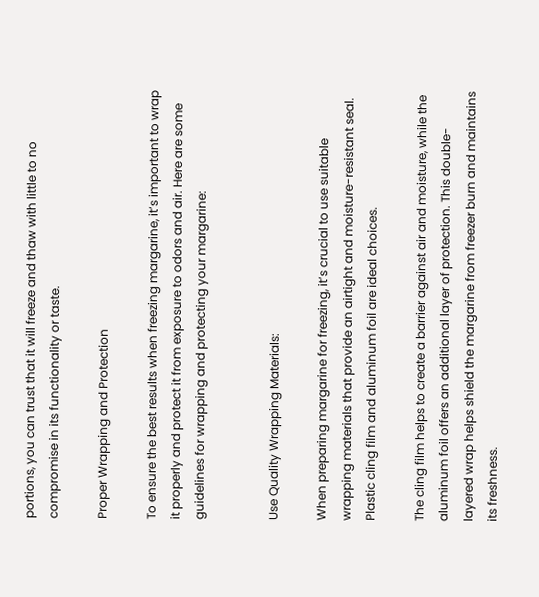portions, you can trust that it will freeze and thaw with little to no compromise in its functionality or taste.

Proper Wrapping and Protection

To ensure the best results when freezing margarine, it’s important to wrap it properly and protect it from exposure to odors and air. Here are some guidelines for wrapping and protecting your margarine:


Use Quality Wrapping Materials:

When preparing margarine for freezing, it’s crucial to use suitable wrapping materials that provide an airtight and moisture-resistant seal. Plastic cling film and aluminum foil are ideal choices.

The cling film helps to create a barrier against air and moisture, while the aluminum foil offers an additional layer of protection. This double-layered wrap helps shield the margarine from freezer burn and maintains its freshness.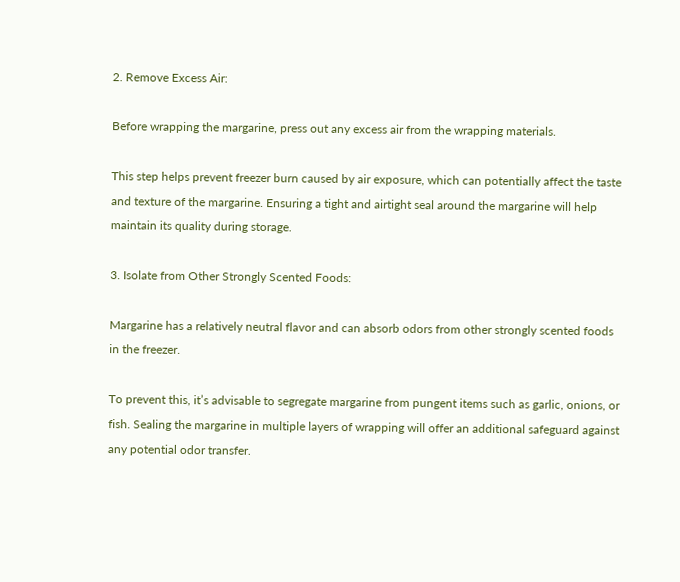2. Remove Excess Air:

Before wrapping the margarine, press out any excess air from the wrapping materials.

This step helps prevent freezer burn caused by air exposure, which can potentially affect the taste and texture of the margarine. Ensuring a tight and airtight seal around the margarine will help maintain its quality during storage.

3. Isolate from Other Strongly Scented Foods:

Margarine has a relatively neutral flavor and can absorb odors from other strongly scented foods in the freezer.

To prevent this, it’s advisable to segregate margarine from pungent items such as garlic, onions, or fish. Sealing the margarine in multiple layers of wrapping will offer an additional safeguard against any potential odor transfer.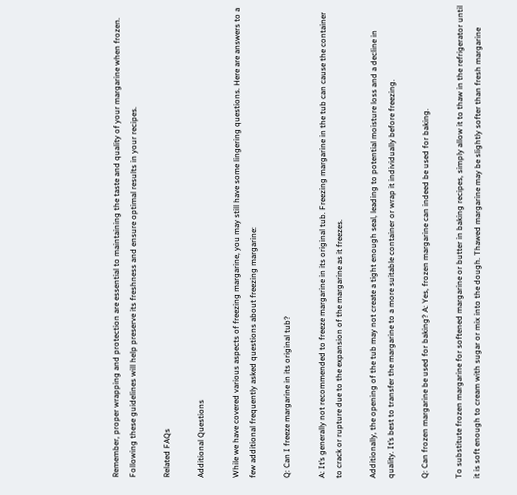Remember, proper wrapping and protection are essential to maintaining the taste and quality of your margarine when frozen. Following these guidelines will help preserve its freshness and ensure optimal results in your recipes.

Related FAQs

Additional Questions

While we have covered various aspects of freezing margarine, you may still have some lingering questions. Here are answers to a few additional frequently asked questions about freezing margarine:

Q: Can I freeze margarine in its original tub?

A: It’s generally not recommended to freeze margarine in its original tub. Freezing margarine in the tub can cause the container to crack or rupture due to the expansion of the margarine as it freezes.

Additionally, the opening of the tub may not create a tight enough seal, leading to potential moisture loss and a decline in quality. It’s best to transfer the margarine to a more suitable container or wrap it individually before freezing.

Q: Can frozen margarine be used for baking? A: Yes, frozen margarine can indeed be used for baking.

To substitute frozen margarine for softened margarine or butter in baking recipes, simply allow it to thaw in the refrigerator until it is soft enough to cream with sugar or mix into the dough. Thawed margarine may be slightly softer than fresh margarine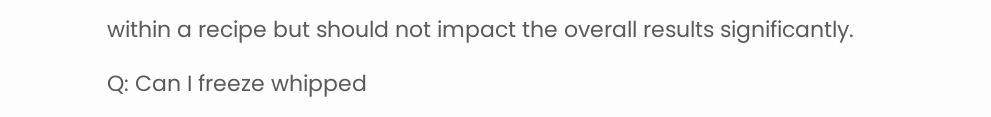within a recipe but should not impact the overall results significantly.

Q: Can I freeze whipped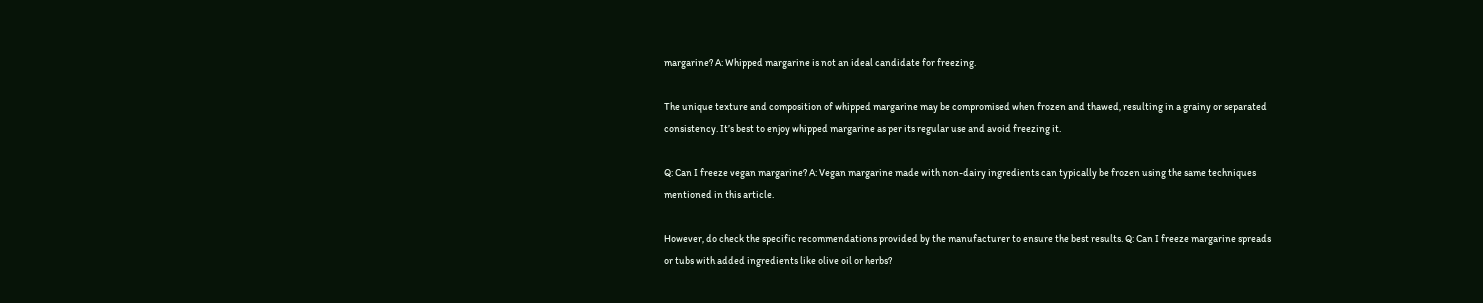margarine? A: Whipped margarine is not an ideal candidate for freezing.

The unique texture and composition of whipped margarine may be compromised when frozen and thawed, resulting in a grainy or separated consistency. It’s best to enjoy whipped margarine as per its regular use and avoid freezing it.

Q: Can I freeze vegan margarine? A: Vegan margarine made with non-dairy ingredients can typically be frozen using the same techniques mentioned in this article.

However, do check the specific recommendations provided by the manufacturer to ensure the best results. Q: Can I freeze margarine spreads or tubs with added ingredients like olive oil or herbs?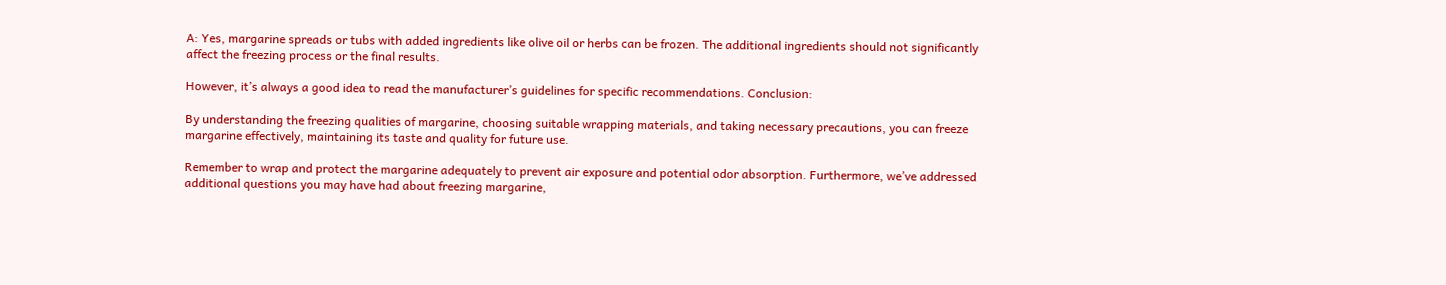A: Yes, margarine spreads or tubs with added ingredients like olive oil or herbs can be frozen. The additional ingredients should not significantly affect the freezing process or the final results.

However, it’s always a good idea to read the manufacturer’s guidelines for specific recommendations. Conclusion:

By understanding the freezing qualities of margarine, choosing suitable wrapping materials, and taking necessary precautions, you can freeze margarine effectively, maintaining its taste and quality for future use.

Remember to wrap and protect the margarine adequately to prevent air exposure and potential odor absorption. Furthermore, we’ve addressed additional questions you may have had about freezing margarine,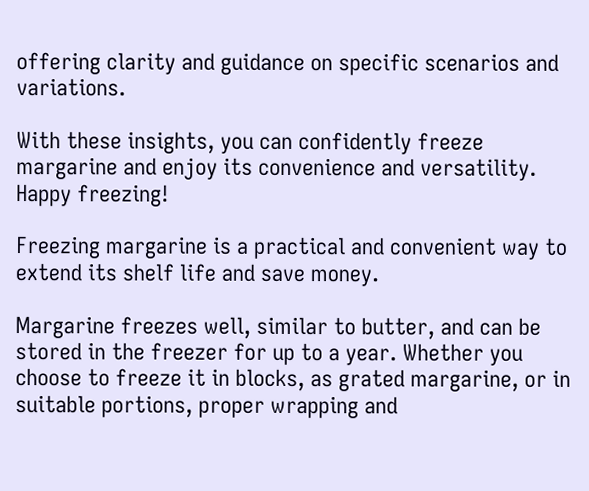offering clarity and guidance on specific scenarios and variations.

With these insights, you can confidently freeze margarine and enjoy its convenience and versatility. Happy freezing!

Freezing margarine is a practical and convenient way to extend its shelf life and save money.

Margarine freezes well, similar to butter, and can be stored in the freezer for up to a year. Whether you choose to freeze it in blocks, as grated margarine, or in suitable portions, proper wrapping and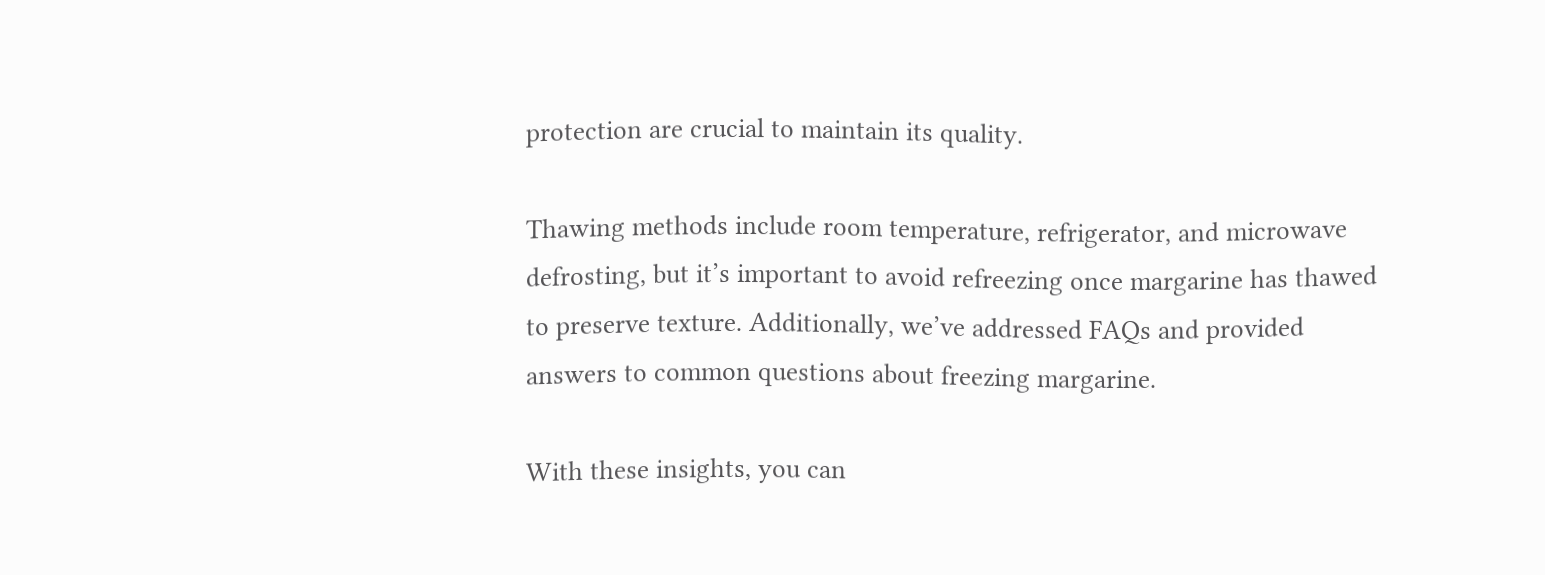protection are crucial to maintain its quality.

Thawing methods include room temperature, refrigerator, and microwave defrosting, but it’s important to avoid refreezing once margarine has thawed to preserve texture. Additionally, we’ve addressed FAQs and provided answers to common questions about freezing margarine.

With these insights, you can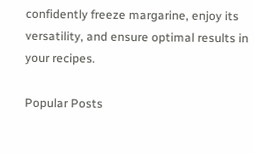confidently freeze margarine, enjoy its versatility, and ensure optimal results in your recipes.

Popular Posts